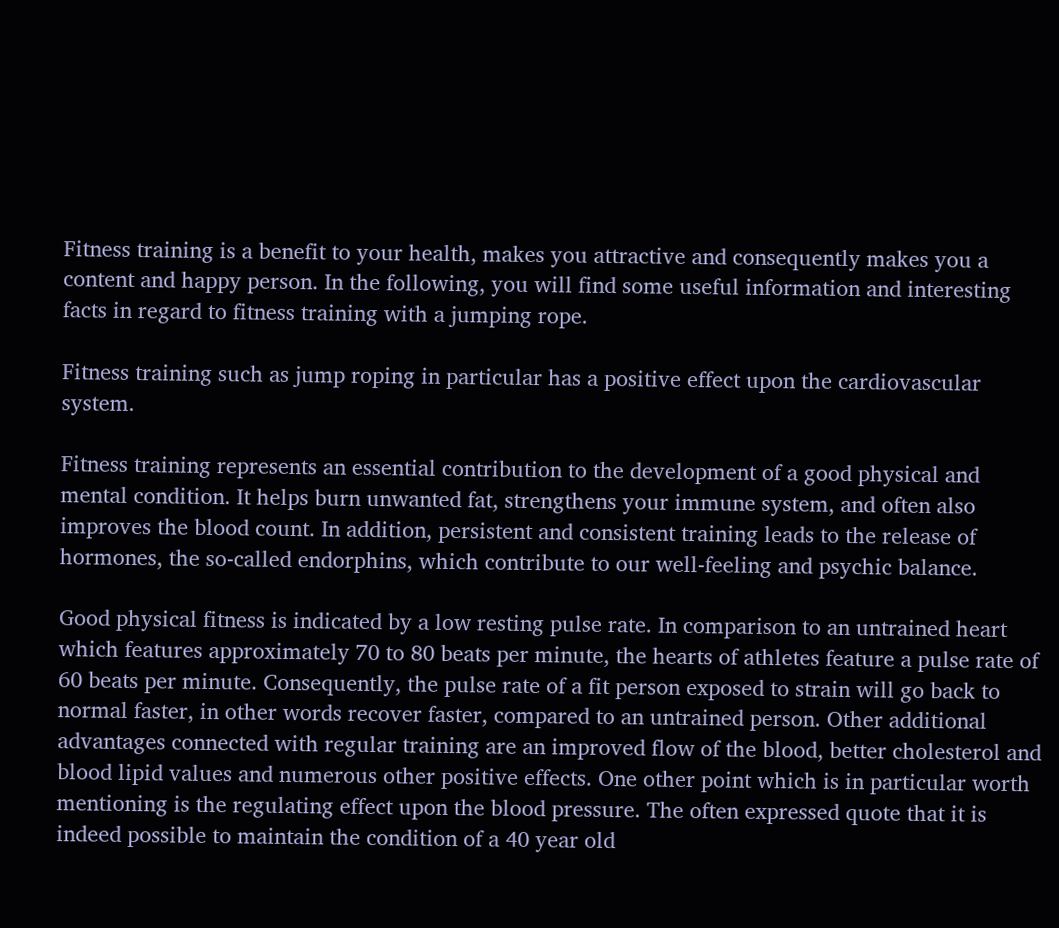Fitness training is a benefit to your health, makes you attractive and consequently makes you a content and happy person. In the following, you will find some useful information and interesting facts in regard to fitness training with a jumping rope.

Fitness training such as jump roping in particular has a positive effect upon the cardiovascular system.

Fitness training represents an essential contribution to the development of a good physical and mental condition. It helps burn unwanted fat, strengthens your immune system, and often also improves the blood count. In addition, persistent and consistent training leads to the release of hormones, the so-called endorphins, which contribute to our well-feeling and psychic balance.

Good physical fitness is indicated by a low resting pulse rate. In comparison to an untrained heart which features approximately 70 to 80 beats per minute, the hearts of athletes feature a pulse rate of 60 beats per minute. Consequently, the pulse rate of a fit person exposed to strain will go back to normal faster, in other words recover faster, compared to an untrained person. Other additional advantages connected with regular training are an improved flow of the blood, better cholesterol and blood lipid values and numerous other positive effects. One other point which is in particular worth mentioning is the regulating effect upon the blood pressure. The often expressed quote that it is indeed possible to maintain the condition of a 40 year old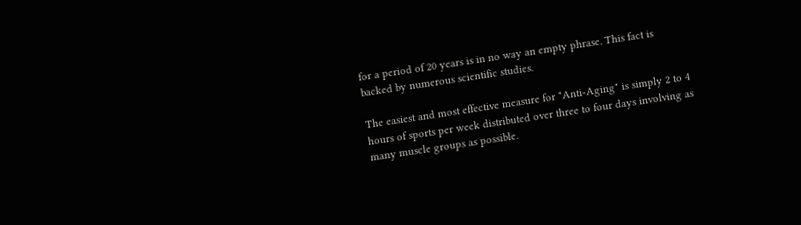for a period of 20 years is in no way an empty phrase. This fact is backed by numerous scientific studies.

The easiest and most effective measure for "Anti-Aging" is simply 2 to 4 hours of sports per week distributed over three to four days involving as many muscle groups as possible.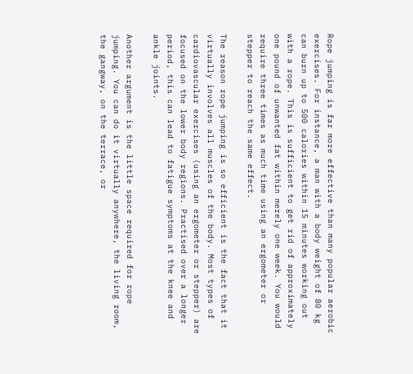Rope jumping is far more effective than many popular aerobic exercises. For instance, a man with a body weight of 80 kg can burn up to 500 calories within 15 minutes working out with a rope. This is sufficient to get rid of approximately one pound of unwanted fat within merely one week. You would require three times as much time using an ergometer or stepper to reach the same effect.

The reason rope jumping is so efficient is the fact that it virtually involves all muscles of the body. Most types of cardiovascular exercises (using an ergometer or stepper) are focused on the lower body regions. Practised over a longer period, this can lead to fatigue symptoms at the knee and ankle joints.

Another argument is the little space required for rope jumping. You can do it virtually anywhere, the living room, the gangway, on the terrace, or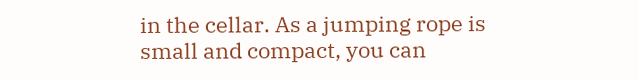in the cellar. As a jumping rope is small and compact, you can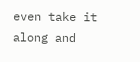even take it along and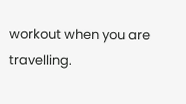workout when you are travelling.